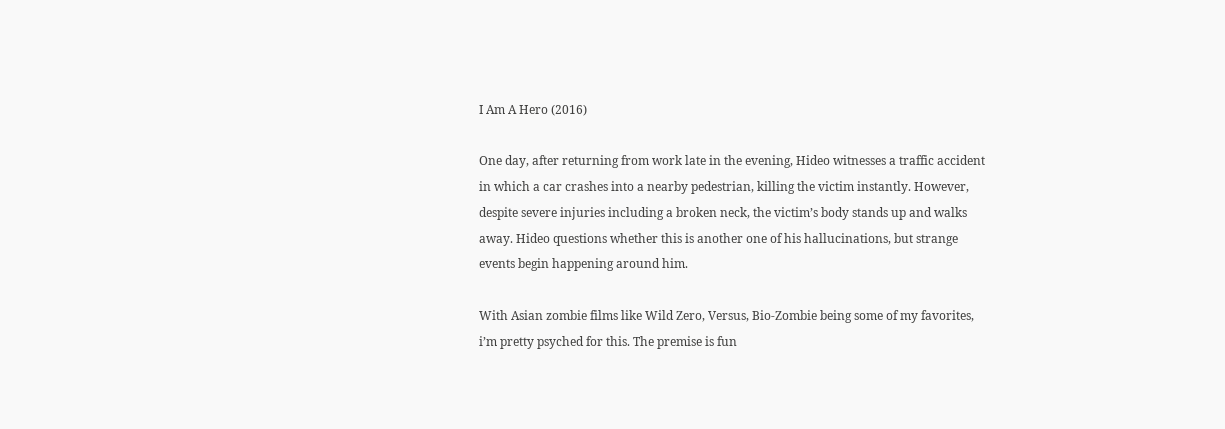I Am A Hero (2016)

One day, after returning from work late in the evening, Hideo witnesses a traffic accident in which a car crashes into a nearby pedestrian, killing the victim instantly. However, despite severe injuries including a broken neck, the victim’s body stands up and walks away. Hideo questions whether this is another one of his hallucinations, but strange events begin happening around him.

With Asian zombie films like Wild Zero, Versus, Bio-Zombie being some of my favorites, i’m pretty psyched for this. The premise is fun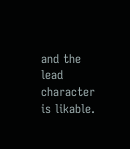and the lead character is likable.